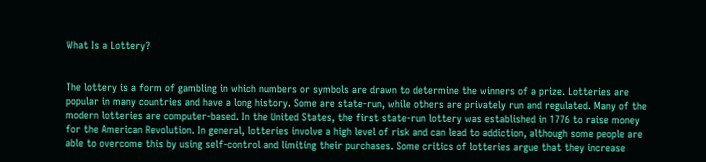What Is a Lottery?


The lottery is a form of gambling in which numbers or symbols are drawn to determine the winners of a prize. Lotteries are popular in many countries and have a long history. Some are state-run, while others are privately run and regulated. Many of the modern lotteries are computer-based. In the United States, the first state-run lottery was established in 1776 to raise money for the American Revolution. In general, lotteries involve a high level of risk and can lead to addiction, although some people are able to overcome this by using self-control and limiting their purchases. Some critics of lotteries argue that they increase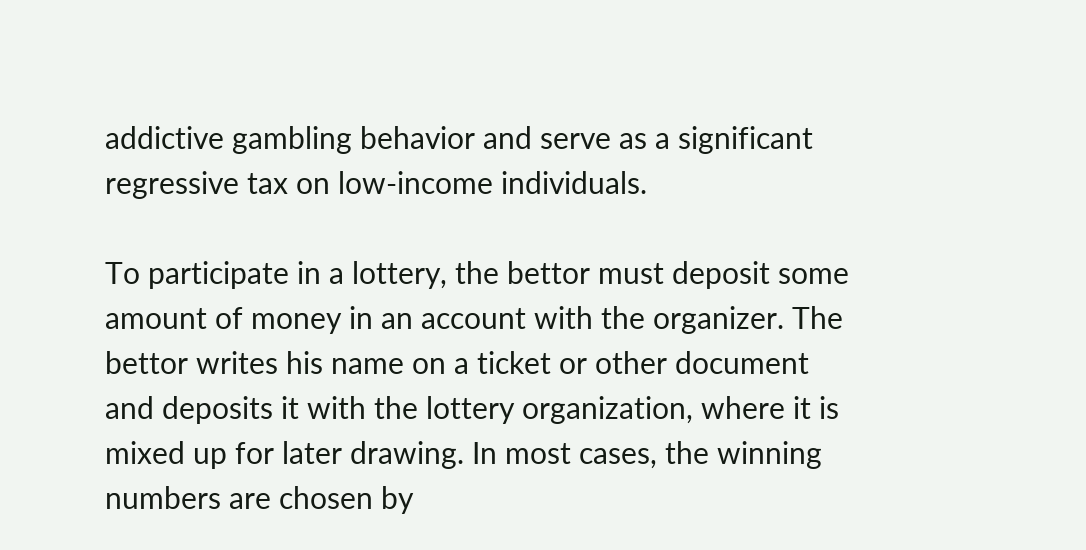addictive gambling behavior and serve as a significant regressive tax on low-income individuals.

To participate in a lottery, the bettor must deposit some amount of money in an account with the organizer. The bettor writes his name on a ticket or other document and deposits it with the lottery organization, where it is mixed up for later drawing. In most cases, the winning numbers are chosen by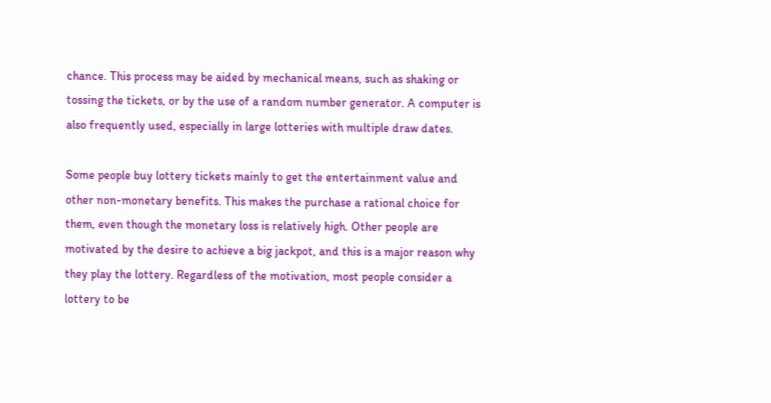chance. This process may be aided by mechanical means, such as shaking or tossing the tickets, or by the use of a random number generator. A computer is also frequently used, especially in large lotteries with multiple draw dates.

Some people buy lottery tickets mainly to get the entertainment value and other non-monetary benefits. This makes the purchase a rational choice for them, even though the monetary loss is relatively high. Other people are motivated by the desire to achieve a big jackpot, and this is a major reason why they play the lottery. Regardless of the motivation, most people consider a lottery to be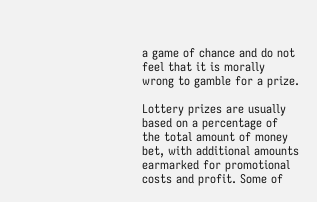a game of chance and do not feel that it is morally wrong to gamble for a prize.

Lottery prizes are usually based on a percentage of the total amount of money bet, with additional amounts earmarked for promotional costs and profit. Some of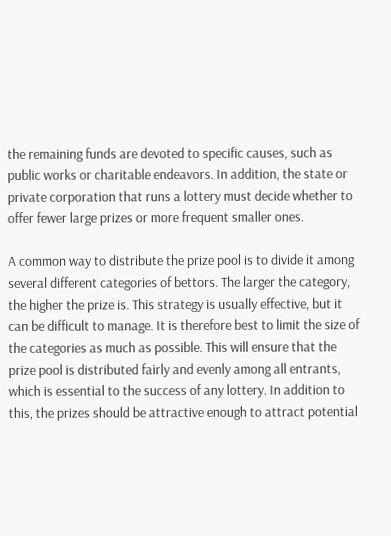the remaining funds are devoted to specific causes, such as public works or charitable endeavors. In addition, the state or private corporation that runs a lottery must decide whether to offer fewer large prizes or more frequent smaller ones.

A common way to distribute the prize pool is to divide it among several different categories of bettors. The larger the category, the higher the prize is. This strategy is usually effective, but it can be difficult to manage. It is therefore best to limit the size of the categories as much as possible. This will ensure that the prize pool is distributed fairly and evenly among all entrants, which is essential to the success of any lottery. In addition to this, the prizes should be attractive enough to attract potential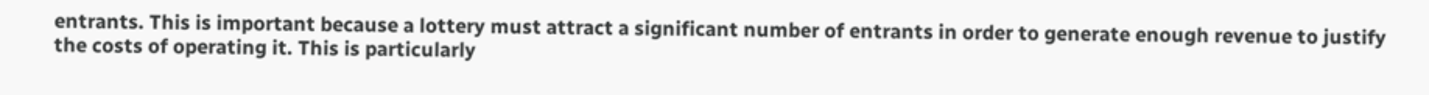entrants. This is important because a lottery must attract a significant number of entrants in order to generate enough revenue to justify the costs of operating it. This is particularly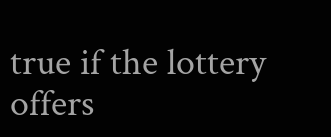true if the lottery offers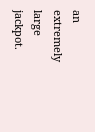an extremely large jackpot.